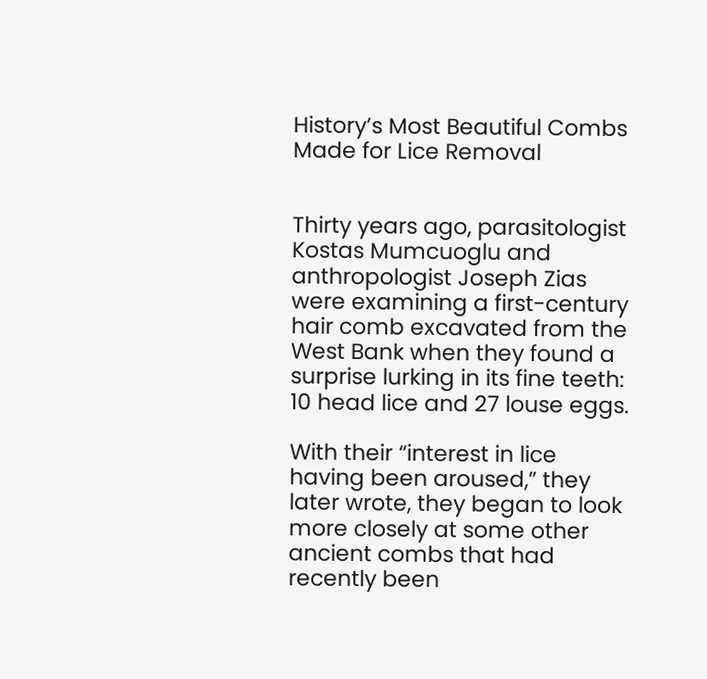History’s Most Beautiful Combs Made for Lice Removal


Thirty years ago, parasitologist Kostas Mumcuoglu and anthropologist Joseph Zias were examining a first-century hair comb excavated from the West Bank when they found a surprise lurking in its fine teeth: 10 head lice and 27 louse eggs.

With their “interest in lice having been aroused,” they later wrote, they began to look more closely at some other ancient combs that had recently been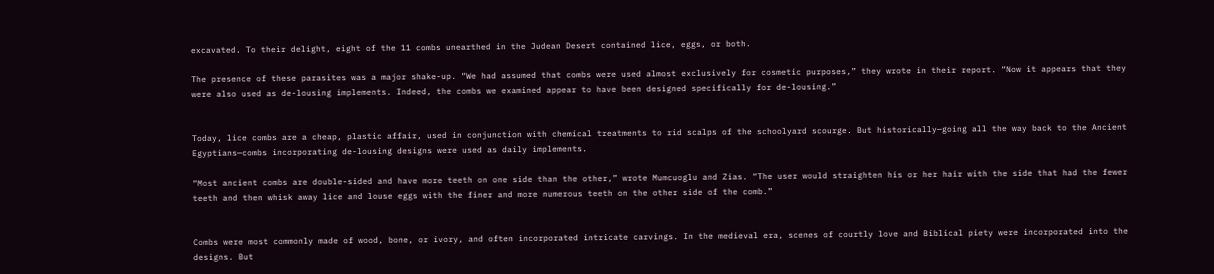excavated. To their delight, eight of the 11 combs unearthed in the Judean Desert contained lice, eggs, or both.

The presence of these parasites was a major shake-up. “We had assumed that combs were used almost exclusively for cosmetic purposes,” they wrote in their report. “Now it appears that they were also used as de-lousing implements. Indeed, the combs we examined appear to have been designed specifically for de-lousing.”


Today, lice combs are a cheap, plastic affair, used in conjunction with chemical treatments to rid scalps of the schoolyard scourge. But historically—going all the way back to the Ancient Egyptians—combs incorporating de-lousing designs were used as daily implements.

“Most ancient combs are double-sided and have more teeth on one side than the other,” wrote Mumcuoglu and Zias. “The user would straighten his or her hair with the side that had the fewer teeth and then whisk away lice and louse eggs with the finer and more numerous teeth on the other side of the comb.”


Combs were most commonly made of wood, bone, or ivory, and often incorporated intricate carvings. In the medieval era, scenes of courtly love and Biblical piety were incorporated into the designs. But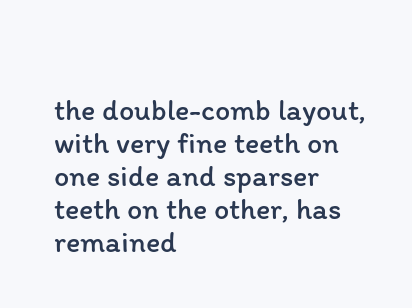the double-comb layout, with very fine teeth on one side and sparser teeth on the other, has remained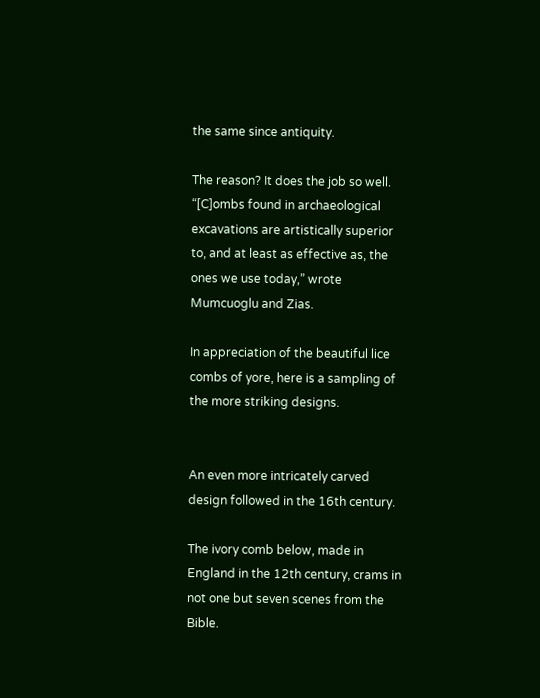the same since antiquity.

The reason? It does the job so well. “[C]ombs found in archaeological excavations are artistically superior to, and at least as effective as, the ones we use today,” wrote Mumcuoglu and Zias.

In appreciation of the beautiful lice combs of yore, here is a sampling of the more striking designs.


An even more intricately carved design followed in the 16th century.

The ivory comb below, made in England in the 12th century, crams in not one but seven scenes from the Bible.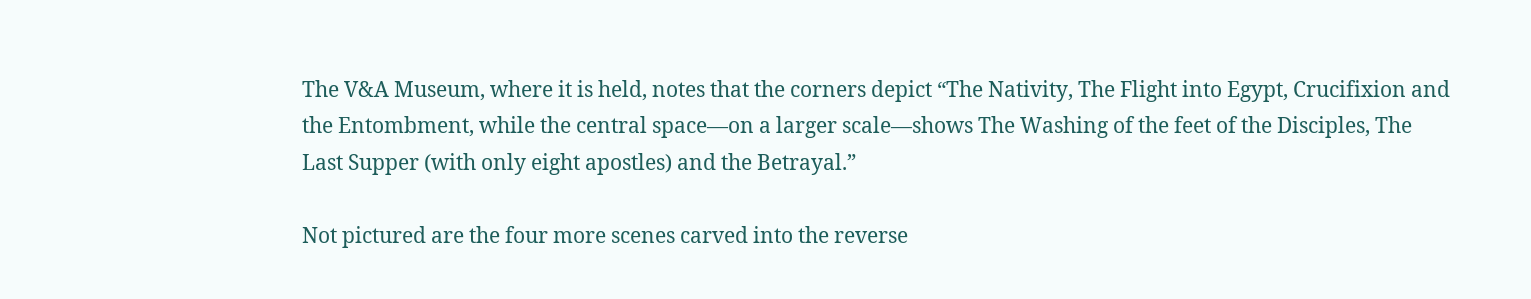The V&A Museum, where it is held, notes that the corners depict “The Nativity, The Flight into Egypt, Crucifixion and the Entombment, while the central space—on a larger scale—shows The Washing of the feet of the Disciples, The Last Supper (with only eight apostles) and the Betrayal.”

Not pictured are the four more scenes carved into the reverse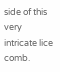side of this very intricate lice comb.